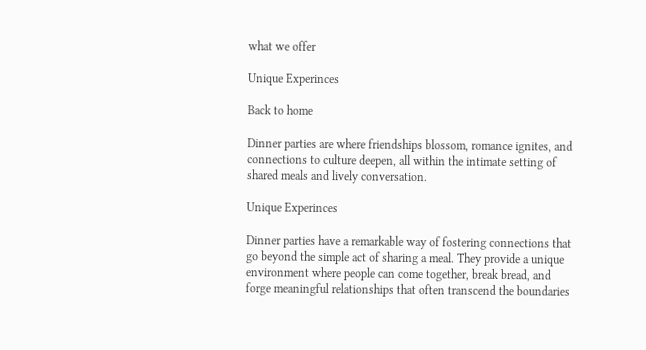what we offer

Unique Experinces

Back to home

Dinner parties are where friendships blossom, romance ignites, and connections to culture deepen, all within the intimate setting of shared meals and lively conversation.

Unique Experinces

Dinner parties have a remarkable way of fostering connections that go beyond the simple act of sharing a meal. They provide a unique environment where people can come together, break bread, and forge meaningful relationships that often transcend the boundaries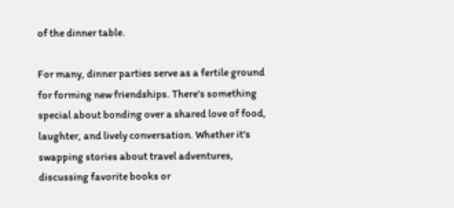of the dinner table.

For many, dinner parties serve as a fertile ground for forming new friendships. There's something special about bonding over a shared love of food, laughter, and lively conversation. Whether it's swapping stories about travel adventures, discussing favorite books or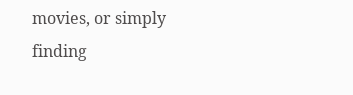movies, or simply finding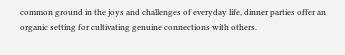common ground in the joys and challenges of everyday life, dinner parties offer an organic setting for cultivating genuine connections with others.